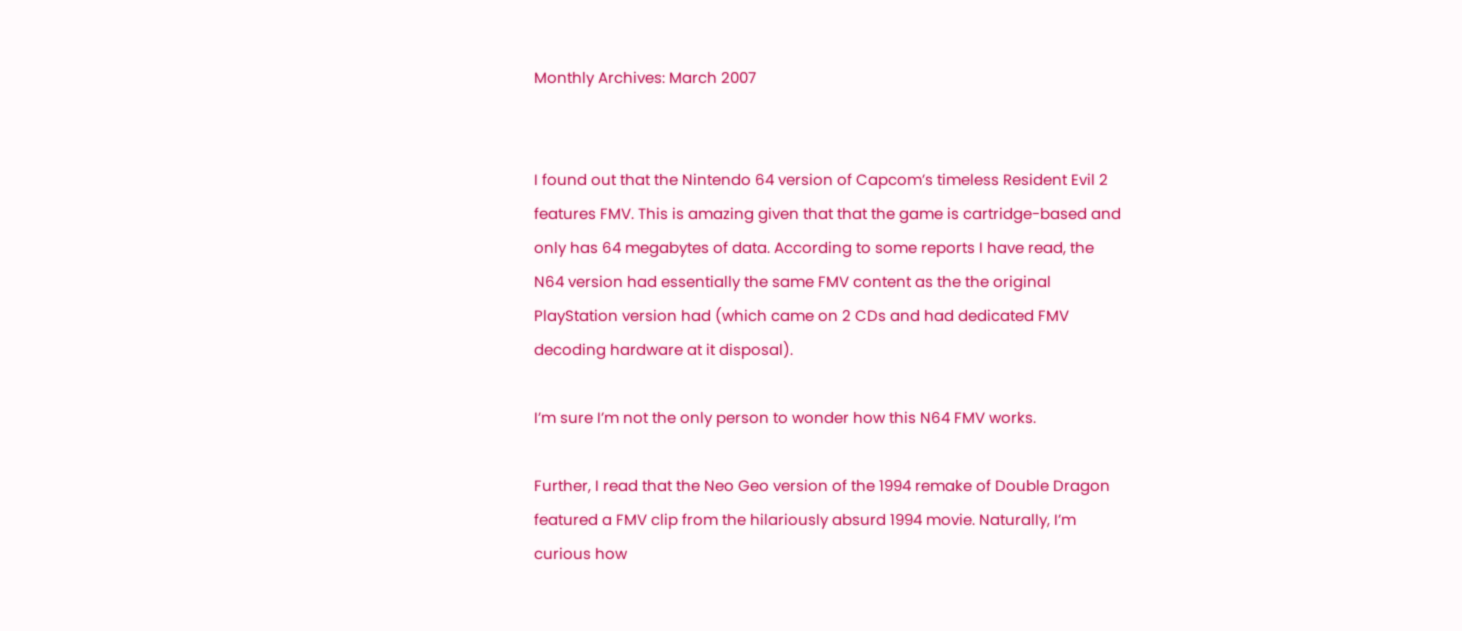Monthly Archives: March 2007


I found out that the Nintendo 64 version of Capcom’s timeless Resident Evil 2 features FMV. This is amazing given that that the game is cartridge-based and only has 64 megabytes of data. According to some reports I have read, the N64 version had essentially the same FMV content as the the original PlayStation version had (which came on 2 CDs and had dedicated FMV decoding hardware at it disposal).

I’m sure I’m not the only person to wonder how this N64 FMV works.

Further, I read that the Neo Geo version of the 1994 remake of Double Dragon featured a FMV clip from the hilariously absurd 1994 movie. Naturally, I’m curious how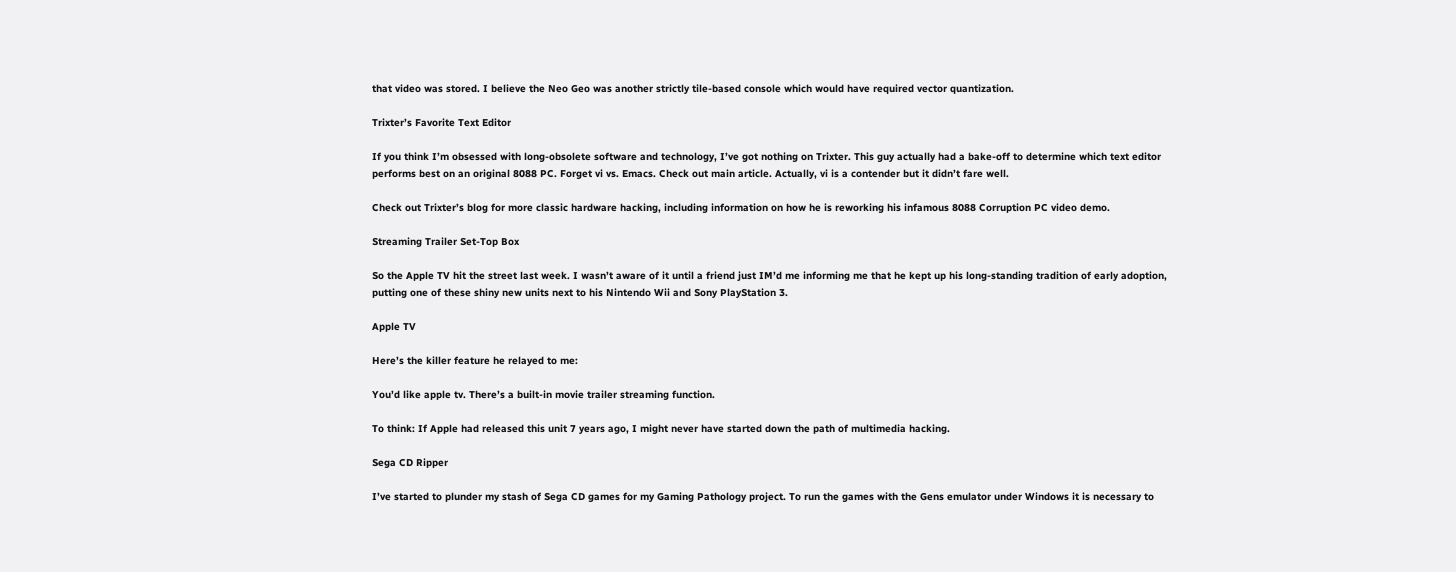that video was stored. I believe the Neo Geo was another strictly tile-based console which would have required vector quantization.

Trixter’s Favorite Text Editor

If you think I’m obsessed with long-obsolete software and technology, I’ve got nothing on Trixter. This guy actually had a bake-off to determine which text editor performs best on an original 8088 PC. Forget vi vs. Emacs. Check out main article. Actually, vi is a contender but it didn’t fare well.

Check out Trixter’s blog for more classic hardware hacking, including information on how he is reworking his infamous 8088 Corruption PC video demo.

Streaming Trailer Set-Top Box

So the Apple TV hit the street last week. I wasn’t aware of it until a friend just IM’d me informing me that he kept up his long-standing tradition of early adoption, putting one of these shiny new units next to his Nintendo Wii and Sony PlayStation 3.

Apple TV

Here’s the killer feature he relayed to me:

You’d like apple tv. There’s a built-in movie trailer streaming function.

To think: If Apple had released this unit 7 years ago, I might never have started down the path of multimedia hacking.

Sega CD Ripper

I’ve started to plunder my stash of Sega CD games for my Gaming Pathology project. To run the games with the Gens emulator under Windows it is necessary to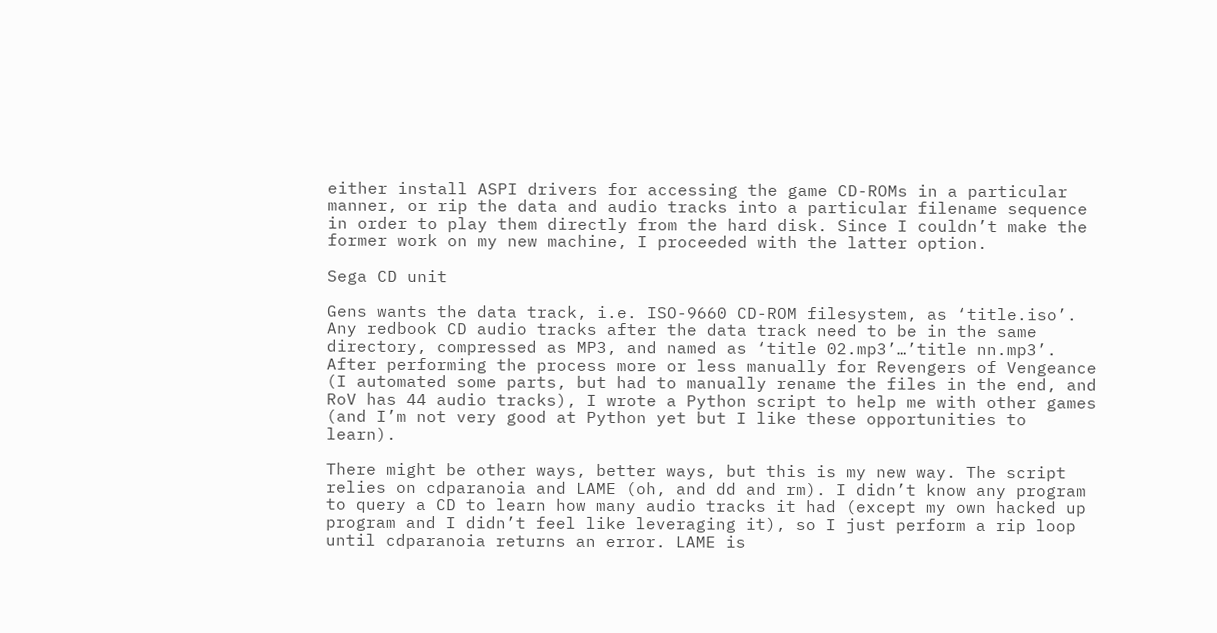either install ASPI drivers for accessing the game CD-ROMs in a particular manner, or rip the data and audio tracks into a particular filename sequence in order to play them directly from the hard disk. Since I couldn’t make the former work on my new machine, I proceeded with the latter option.

Sega CD unit

Gens wants the data track, i.e. ISO-9660 CD-ROM filesystem, as ‘title.iso’. Any redbook CD audio tracks after the data track need to be in the same directory, compressed as MP3, and named as ‘title 02.mp3’…’title nn.mp3’. After performing the process more or less manually for Revengers of Vengeance (I automated some parts, but had to manually rename the files in the end, and RoV has 44 audio tracks), I wrote a Python script to help me with other games (and I’m not very good at Python yet but I like these opportunities to learn).

There might be other ways, better ways, but this is my new way. The script relies on cdparanoia and LAME (oh, and dd and rm). I didn’t know any program to query a CD to learn how many audio tracks it had (except my own hacked up program and I didn’t feel like leveraging it), so I just perform a rip loop until cdparanoia returns an error. LAME is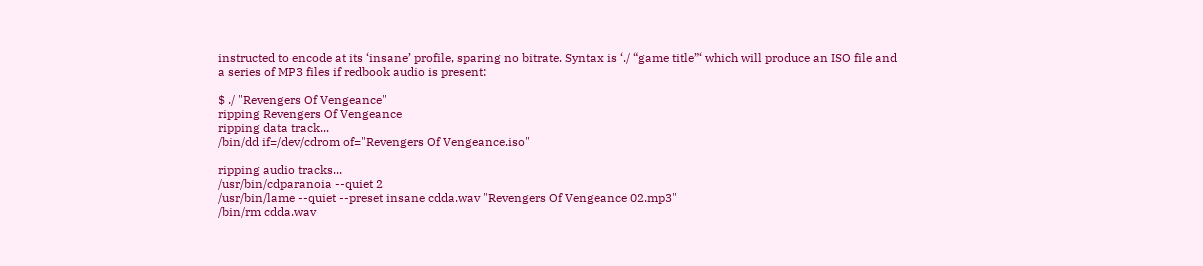instructed to encode at its ‘insane’ profile, sparing no bitrate. Syntax is ‘./ “game title”‘ which will produce an ISO file and a series of MP3 files if redbook audio is present:

$ ./ "Revengers Of Vengeance"
ripping Revengers Of Vengeance
ripping data track...
/bin/dd if=/dev/cdrom of="Revengers Of Vengeance.iso"

ripping audio tracks...
/usr/bin/cdparanoia --quiet 2
/usr/bin/lame --quiet --preset insane cdda.wav "Revengers Of Vengeance 02.mp3"
/bin/rm cdda.wav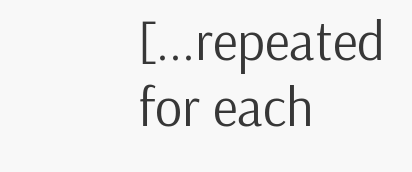[...repeated for each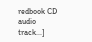redbook CD audio track...]